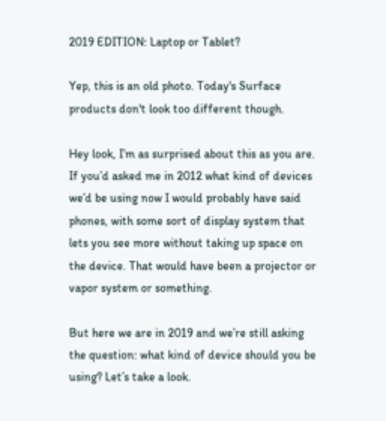2019 EDITION: Laptop or Tablet?

Yep, this is an old photo. Today's Surface products don't look too different though.

Hey look, I’m as surprised about this as you are. If you’d asked me in 2012 what kind of devices we’d be using now I would probably have said phones, with some sort of display system that lets you see more without taking up space on the device. That would have been a projector or vapor system or something.

But here we are in 2019 and we’re still asking the question: what kind of device should you be using? Let’s take a look.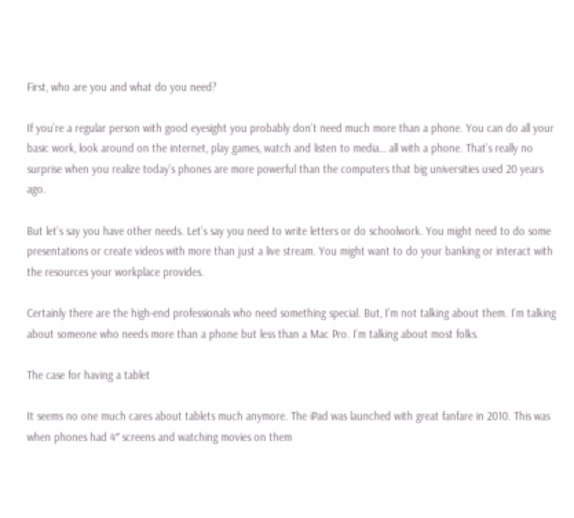First, who are you and what do you need?

If you’re a regular person with good eyesight you probably don’t need much more than a phone. You can do all your basic work, look around on the internet, play games, watch and listen to media… all with a phone. That’s really no surprise when you realize today’s phones are more powerful than the computers that big universities used 20 years ago.

But let’s say you have other needs. Let’s say you need to write letters or do schoolwork. You might need to do some presentations or create videos with more than just a live stream. You might want to do your banking or interact with the resources your workplace provides.

Certainly there are the high-end professionals who need something special. But, I’m not talking about them. I’m talking about someone who needs more than a phone but less than a Mac Pro. I’m talking about most folks.

The case for having a tablet

It seems no one much cares about tablets much anymore. The iPad was launched with great fanfare in 2010. This was when phones had 4″ screens and watching movies on them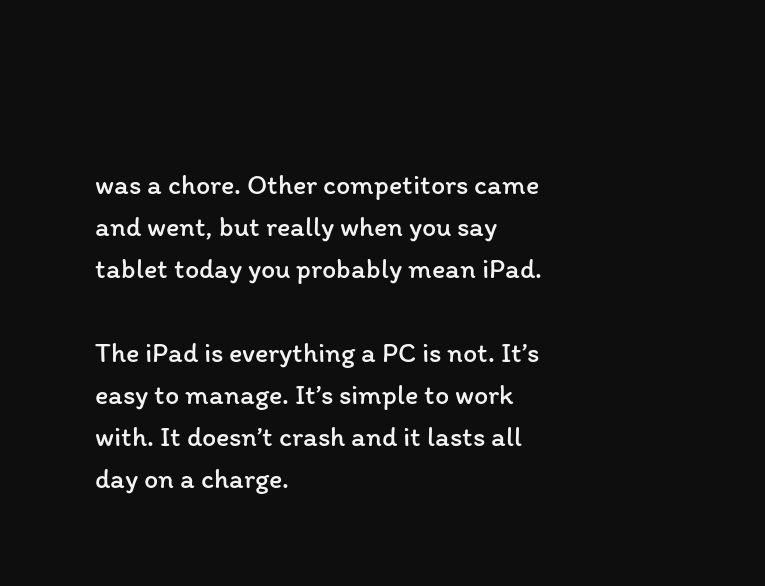was a chore. Other competitors came and went, but really when you say tablet today you probably mean iPad.

The iPad is everything a PC is not. It’s easy to manage. It’s simple to work with. It doesn’t crash and it lasts all day on a charge.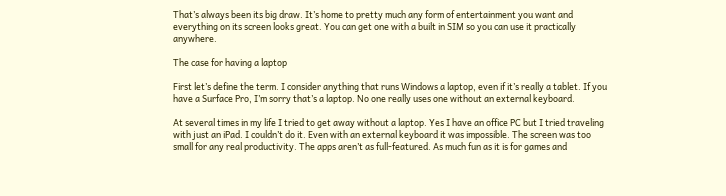That’s always been its big draw. It’s home to pretty much any form of entertainment you want and everything on its screen looks great. You can get one with a built in SIM so you can use it practically anywhere.

The case for having a laptop

First let’s define the term. I consider anything that runs Windows a laptop, even if it’s really a tablet. If you have a Surface Pro, I’m sorry that’s a laptop. No one really uses one without an external keyboard.

At several times in my life I tried to get away without a laptop. Yes I have an office PC but I tried traveling with just an iPad. I couldn’t do it. Even with an external keyboard it was impossible. The screen was too small for any real productivity. The apps aren’t as full-featured. As much fun as it is for games and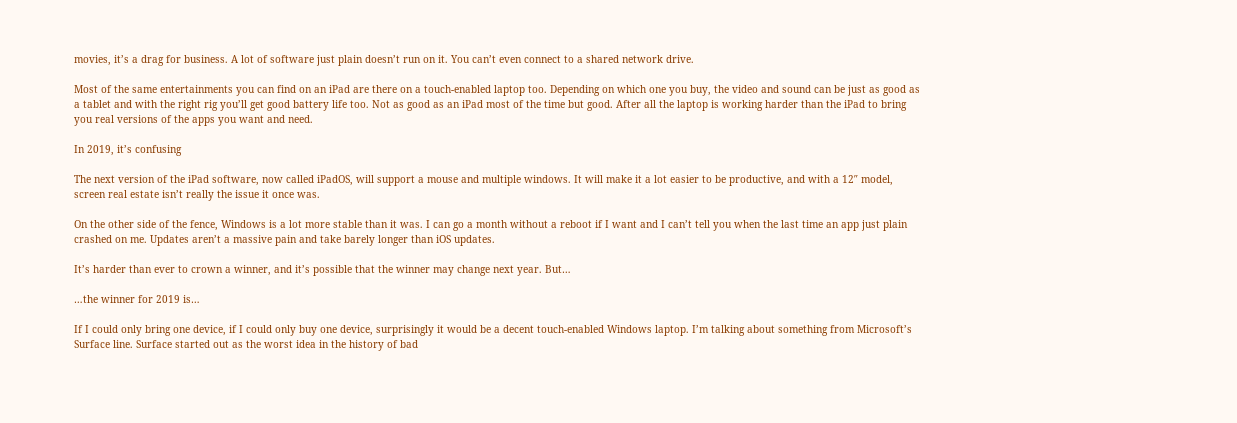movies, it’s a drag for business. A lot of software just plain doesn’t run on it. You can’t even connect to a shared network drive.

Most of the same entertainments you can find on an iPad are there on a touch-enabled laptop too. Depending on which one you buy, the video and sound can be just as good as a tablet and with the right rig you’ll get good battery life too. Not as good as an iPad most of the time but good. After all the laptop is working harder than the iPad to bring you real versions of the apps you want and need.

In 2019, it’s confusing

The next version of the iPad software, now called iPadOS, will support a mouse and multiple windows. It will make it a lot easier to be productive, and with a 12″ model, screen real estate isn’t really the issue it once was.

On the other side of the fence, Windows is a lot more stable than it was. I can go a month without a reboot if I want and I can’t tell you when the last time an app just plain crashed on me. Updates aren’t a massive pain and take barely longer than iOS updates.

It’s harder than ever to crown a winner, and it’s possible that the winner may change next year. But…

…the winner for 2019 is…

If I could only bring one device, if I could only buy one device, surprisingly it would be a decent touch-enabled Windows laptop. I’m talking about something from Microsoft’s Surface line. Surface started out as the worst idea in the history of bad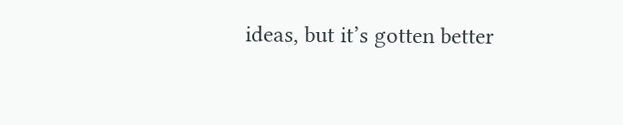ideas, but it’s gotten better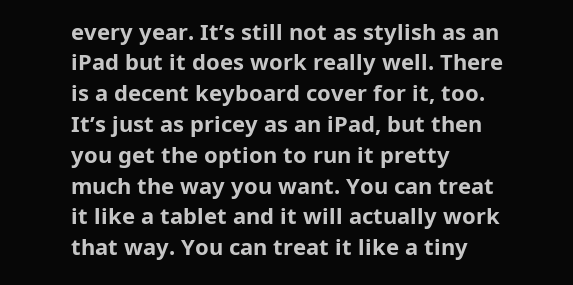every year. It’s still not as stylish as an iPad but it does work really well. There is a decent keyboard cover for it, too. It’s just as pricey as an iPad, but then you get the option to run it pretty much the way you want. You can treat it like a tablet and it will actually work that way. You can treat it like a tiny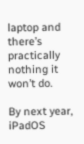laptop and there’s practically nothing it won’t do.

By next year, iPadOS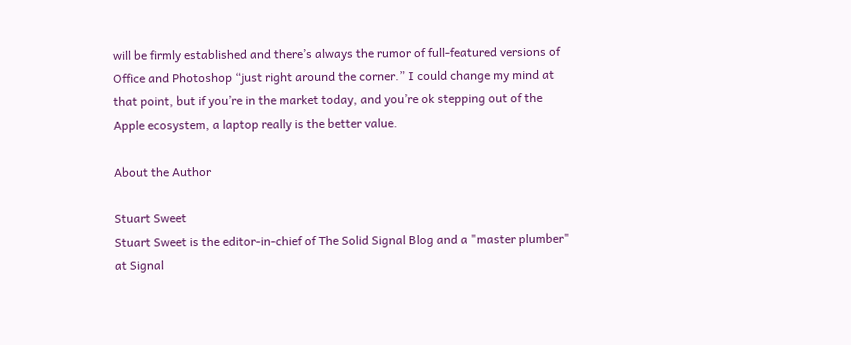will be firmly established and there’s always the rumor of full-featured versions of Office and Photoshop “just right around the corner.” I could change my mind at that point, but if you’re in the market today, and you’re ok stepping out of the Apple ecosystem, a laptop really is the better value.

About the Author

Stuart Sweet
Stuart Sweet is the editor-in-chief of The Solid Signal Blog and a "master plumber" at Signal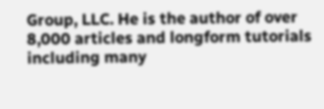Group, LLC. He is the author of over 8,000 articles and longform tutorials including many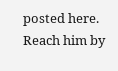posted here. Reach him by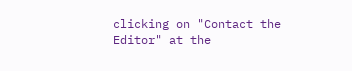clicking on "Contact the Editor" at the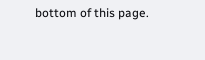bottom of this page.